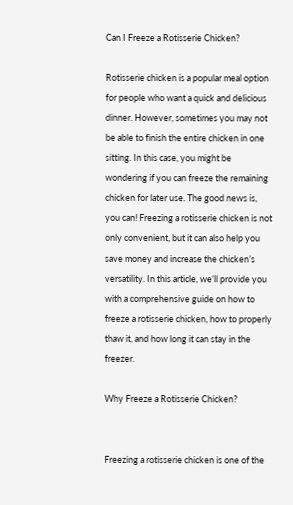Can I Freeze a Rotisserie Chicken?

Rotisserie chicken is a popular meal option for people who want a quick and delicious dinner. However, sometimes you may not be able to finish the entire chicken in one sitting. In this case, you might be wondering if you can freeze the remaining chicken for later use. The good news is, you can! Freezing a rotisserie chicken is not only convenient, but it can also help you save money and increase the chicken’s versatility. In this article, we’ll provide you with a comprehensive guide on how to freeze a rotisserie chicken, how to properly thaw it, and how long it can stay in the freezer.

Why Freeze a Rotisserie Chicken?


Freezing a rotisserie chicken is one of the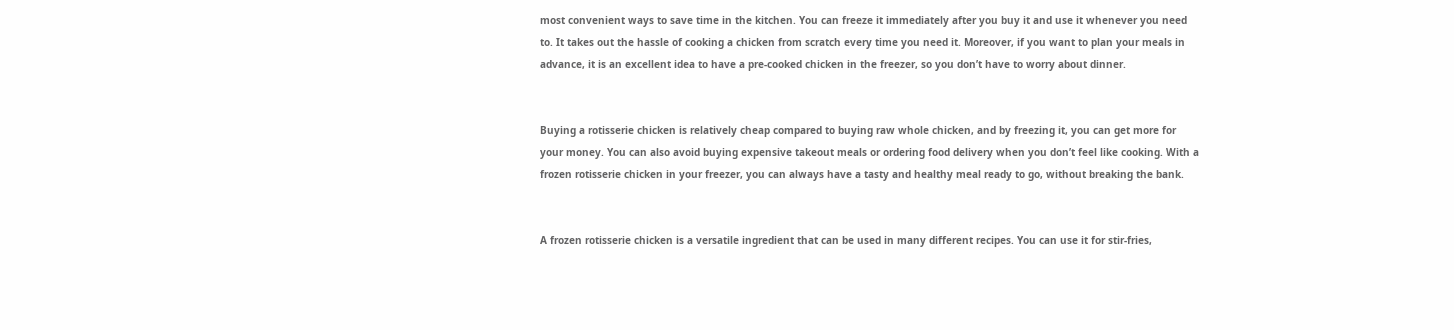most convenient ways to save time in the kitchen. You can freeze it immediately after you buy it and use it whenever you need to. It takes out the hassle of cooking a chicken from scratch every time you need it. Moreover, if you want to plan your meals in advance, it is an excellent idea to have a pre-cooked chicken in the freezer, so you don’t have to worry about dinner.


Buying a rotisserie chicken is relatively cheap compared to buying raw whole chicken, and by freezing it, you can get more for your money. You can also avoid buying expensive takeout meals or ordering food delivery when you don’t feel like cooking. With a frozen rotisserie chicken in your freezer, you can always have a tasty and healthy meal ready to go, without breaking the bank.


A frozen rotisserie chicken is a versatile ingredient that can be used in many different recipes. You can use it for stir-fries,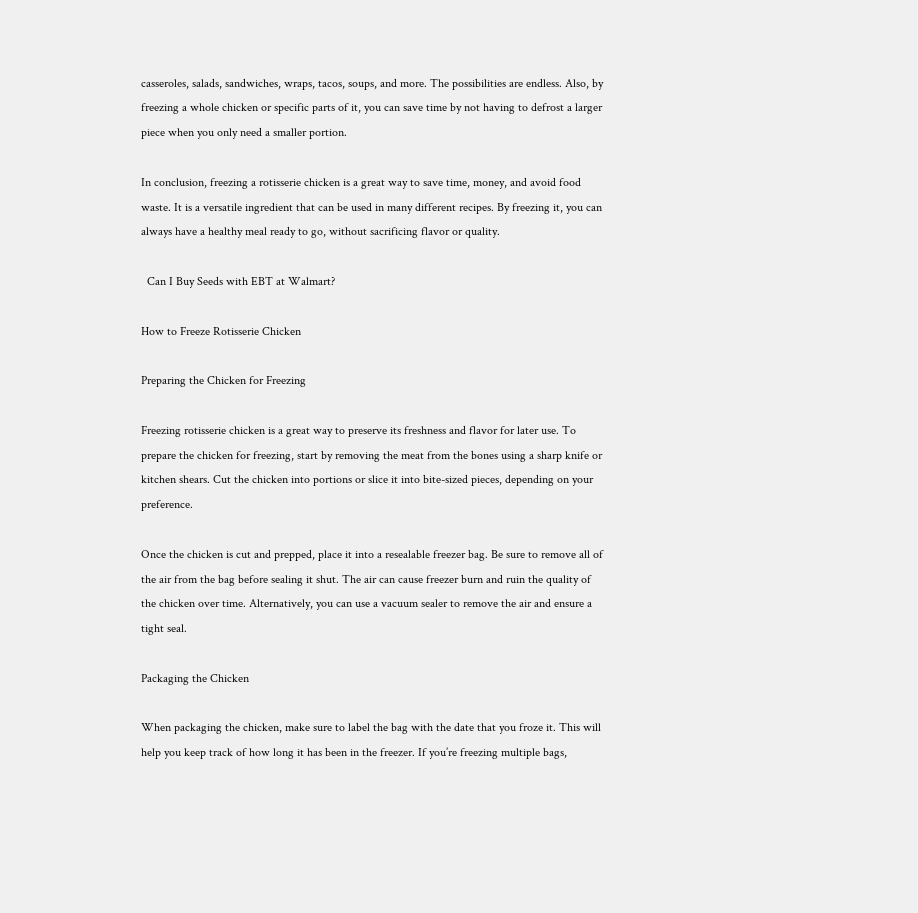casseroles, salads, sandwiches, wraps, tacos, soups, and more. The possibilities are endless. Also, by freezing a whole chicken or specific parts of it, you can save time by not having to defrost a larger piece when you only need a smaller portion.

In conclusion, freezing a rotisserie chicken is a great way to save time, money, and avoid food waste. It is a versatile ingredient that can be used in many different recipes. By freezing it, you can always have a healthy meal ready to go, without sacrificing flavor or quality.

  Can I Buy Seeds with EBT at Walmart?

How to Freeze Rotisserie Chicken

Preparing the Chicken for Freezing

Freezing rotisserie chicken is a great way to preserve its freshness and flavor for later use. To prepare the chicken for freezing, start by removing the meat from the bones using a sharp knife or kitchen shears. Cut the chicken into portions or slice it into bite-sized pieces, depending on your preference.

Once the chicken is cut and prepped, place it into a resealable freezer bag. Be sure to remove all of the air from the bag before sealing it shut. The air can cause freezer burn and ruin the quality of the chicken over time. Alternatively, you can use a vacuum sealer to remove the air and ensure a tight seal.

Packaging the Chicken

When packaging the chicken, make sure to label the bag with the date that you froze it. This will help you keep track of how long it has been in the freezer. If you’re freezing multiple bags,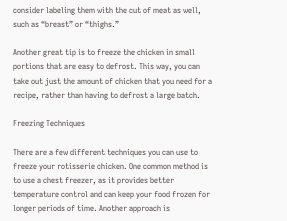consider labeling them with the cut of meat as well, such as “breast” or “thighs.”

Another great tip is to freeze the chicken in small portions that are easy to defrost. This way, you can take out just the amount of chicken that you need for a recipe, rather than having to defrost a large batch.

Freezing Techniques

There are a few different techniques you can use to freeze your rotisserie chicken. One common method is to use a chest freezer, as it provides better temperature control and can keep your food frozen for longer periods of time. Another approach is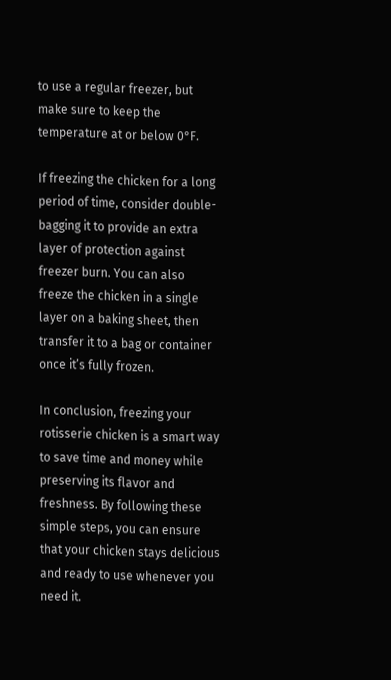to use a regular freezer, but make sure to keep the temperature at or below 0°F.

If freezing the chicken for a long period of time, consider double-bagging it to provide an extra layer of protection against freezer burn. You can also freeze the chicken in a single layer on a baking sheet, then transfer it to a bag or container once it’s fully frozen.

In conclusion, freezing your rotisserie chicken is a smart way to save time and money while preserving its flavor and freshness. By following these simple steps, you can ensure that your chicken stays delicious and ready to use whenever you need it.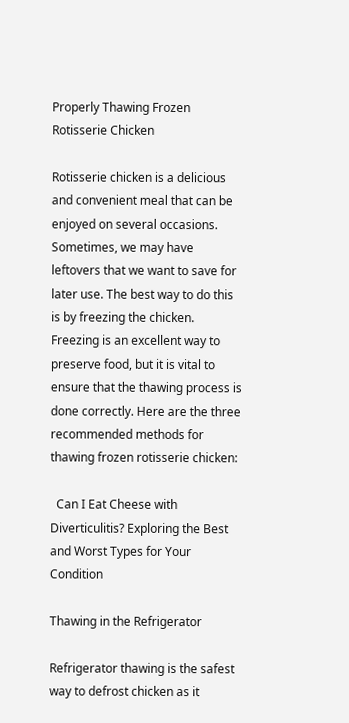Properly Thawing Frozen Rotisserie Chicken

Rotisserie chicken is a delicious and convenient meal that can be enjoyed on several occasions. Sometimes, we may have leftovers that we want to save for later use. The best way to do this is by freezing the chicken. Freezing is an excellent way to preserve food, but it is vital to ensure that the thawing process is done correctly. Here are the three recommended methods for thawing frozen rotisserie chicken:

  Can I Eat Cheese with Diverticulitis? Exploring the Best and Worst Types for Your Condition

Thawing in the Refrigerator

Refrigerator thawing is the safest way to defrost chicken as it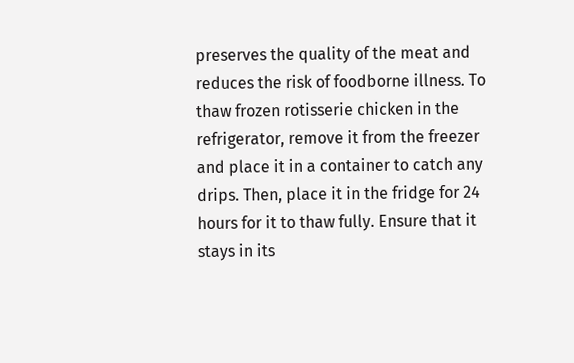preserves the quality of the meat and reduces the risk of foodborne illness. To thaw frozen rotisserie chicken in the refrigerator, remove it from the freezer and place it in a container to catch any drips. Then, place it in the fridge for 24 hours for it to thaw fully. Ensure that it stays in its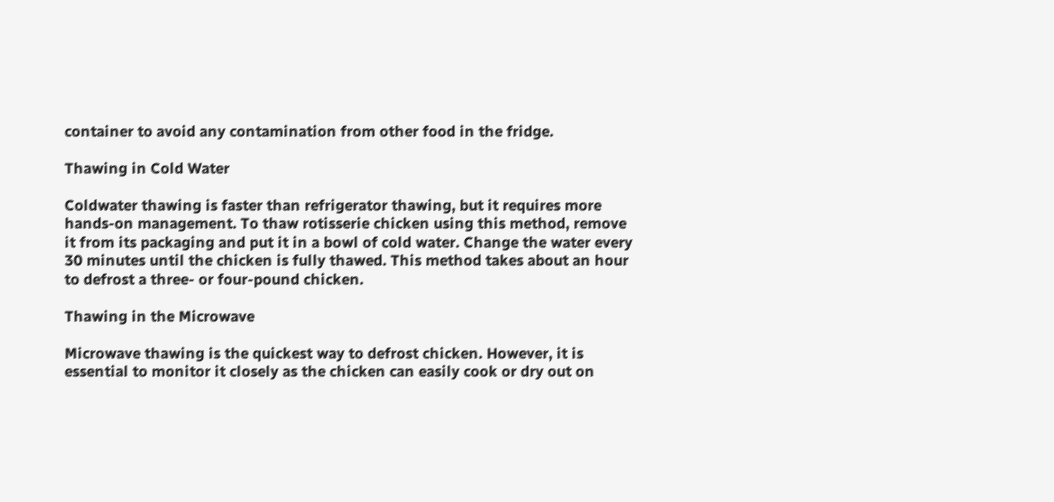container to avoid any contamination from other food in the fridge.

Thawing in Cold Water

Coldwater thawing is faster than refrigerator thawing, but it requires more hands-on management. To thaw rotisserie chicken using this method, remove it from its packaging and put it in a bowl of cold water. Change the water every 30 minutes until the chicken is fully thawed. This method takes about an hour to defrost a three- or four-pound chicken.

Thawing in the Microwave

Microwave thawing is the quickest way to defrost chicken. However, it is essential to monitor it closely as the chicken can easily cook or dry out on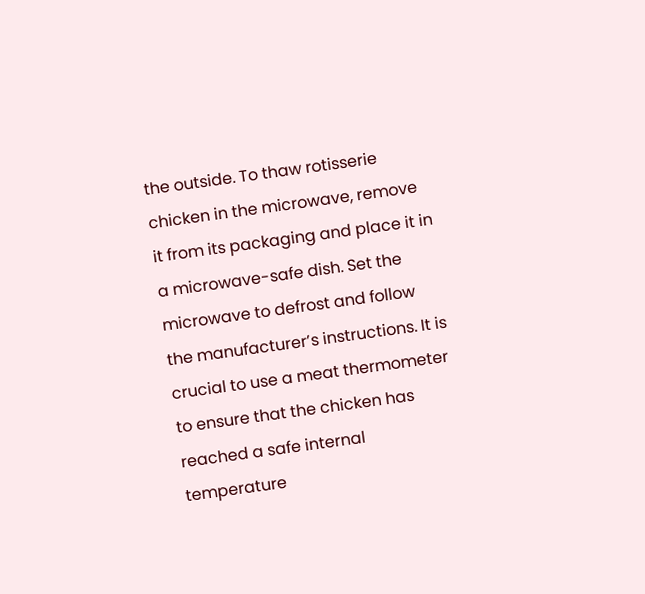the outside. To thaw rotisserie chicken in the microwave, remove it from its packaging and place it in a microwave-safe dish. Set the microwave to defrost and follow the manufacturer’s instructions. It is crucial to use a meat thermometer to ensure that the chicken has reached a safe internal temperature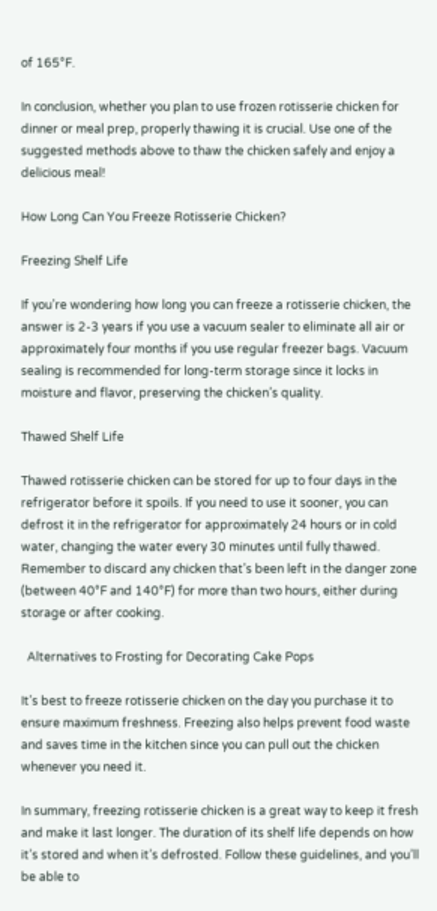of 165°F.

In conclusion, whether you plan to use frozen rotisserie chicken for dinner or meal prep, properly thawing it is crucial. Use one of the suggested methods above to thaw the chicken safely and enjoy a delicious meal!

How Long Can You Freeze Rotisserie Chicken?

Freezing Shelf Life

If you’re wondering how long you can freeze a rotisserie chicken, the answer is 2-3 years if you use a vacuum sealer to eliminate all air or approximately four months if you use regular freezer bags. Vacuum sealing is recommended for long-term storage since it locks in moisture and flavor, preserving the chicken’s quality.

Thawed Shelf Life

Thawed rotisserie chicken can be stored for up to four days in the refrigerator before it spoils. If you need to use it sooner, you can defrost it in the refrigerator for approximately 24 hours or in cold water, changing the water every 30 minutes until fully thawed. Remember to discard any chicken that’s been left in the danger zone (between 40°F and 140°F) for more than two hours, either during storage or after cooking.

  Alternatives to Frosting for Decorating Cake Pops

It’s best to freeze rotisserie chicken on the day you purchase it to ensure maximum freshness. Freezing also helps prevent food waste and saves time in the kitchen since you can pull out the chicken whenever you need it.

In summary, freezing rotisserie chicken is a great way to keep it fresh and make it last longer. The duration of its shelf life depends on how it’s stored and when it’s defrosted. Follow these guidelines, and you’ll be able to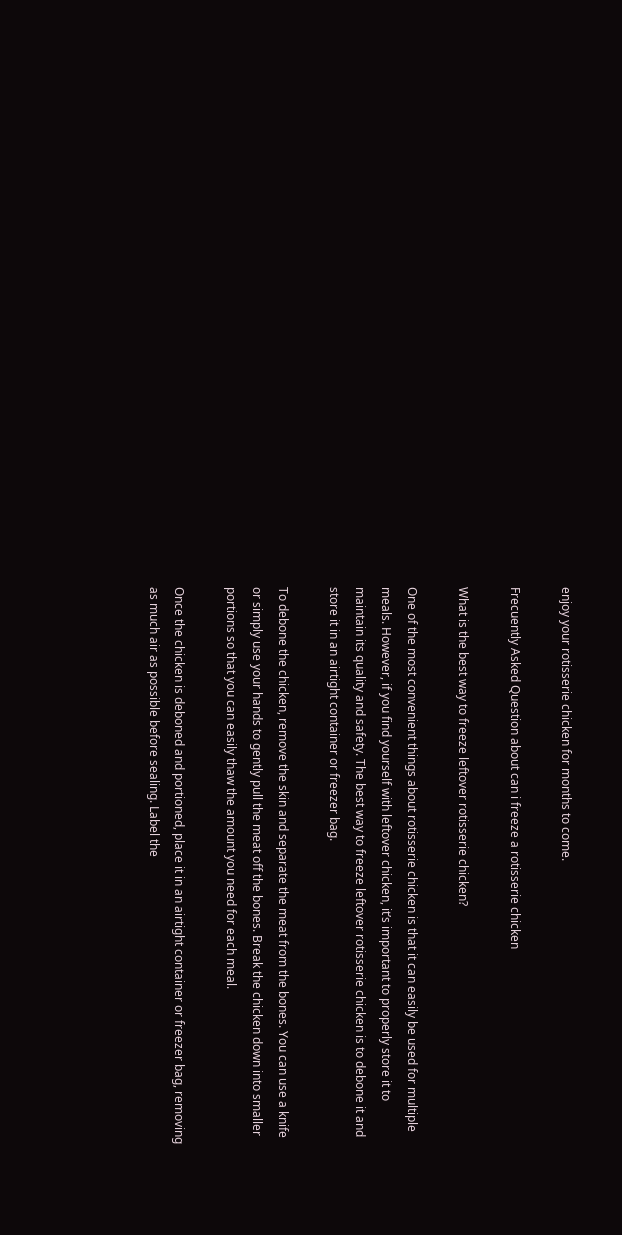enjoy your rotisserie chicken for months to come.

Frecuently Asked Question about can i freeze a rotisserie chicken

What is the best way to freeze leftover rotisserie chicken?

One of the most convenient things about rotisserie chicken is that it can easily be used for multiple meals. However, if you find yourself with leftover chicken, it’s important to properly store it to maintain its quality and safety. The best way to freeze leftover rotisserie chicken is to debone it and store it in an airtight container or freezer bag.

To debone the chicken, remove the skin and separate the meat from the bones. You can use a knife or simply use your hands to gently pull the meat off the bones. Break the chicken down into smaller portions so that you can easily thaw the amount you need for each meal.

Once the chicken is deboned and portioned, place it in an airtight container or freezer bag, removing as much air as possible before sealing. Label the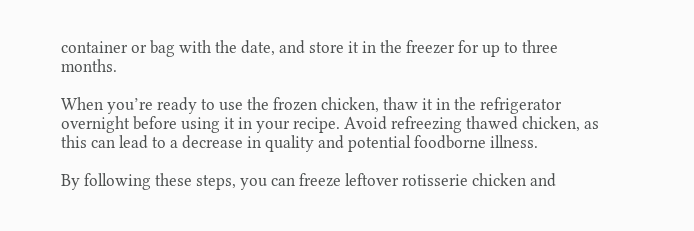container or bag with the date, and store it in the freezer for up to three months.

When you’re ready to use the frozen chicken, thaw it in the refrigerator overnight before using it in your recipe. Avoid refreezing thawed chicken, as this can lead to a decrease in quality and potential foodborne illness.

By following these steps, you can freeze leftover rotisserie chicken and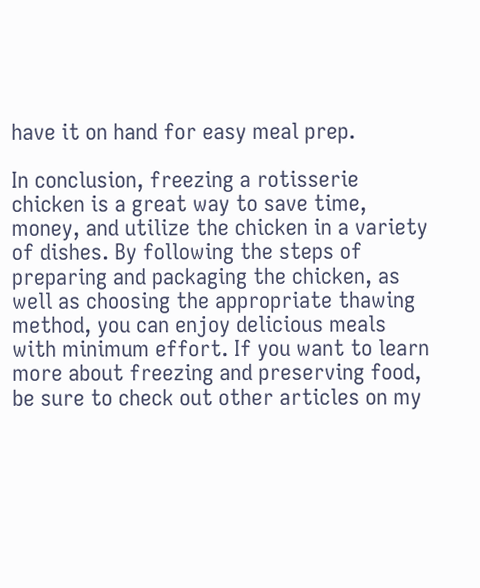have it on hand for easy meal prep.

In conclusion, freezing a rotisserie chicken is a great way to save time, money, and utilize the chicken in a variety of dishes. By following the steps of preparing and packaging the chicken, as well as choosing the appropriate thawing method, you can enjoy delicious meals with minimum effort. If you want to learn more about freezing and preserving food, be sure to check out other articles on my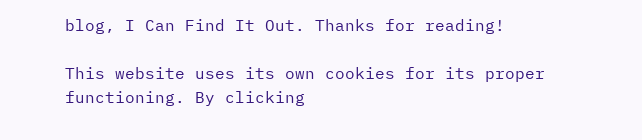blog, I Can Find It Out. Thanks for reading!

This website uses its own cookies for its proper functioning. By clicking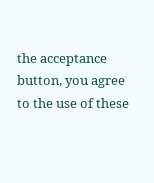the acceptance button, you agree to the use of these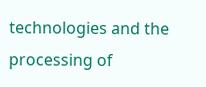technologies and the processing of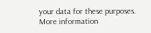your data for these purposes.    More information